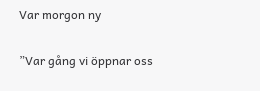Var morgon ny

”Var gång vi öppnar oss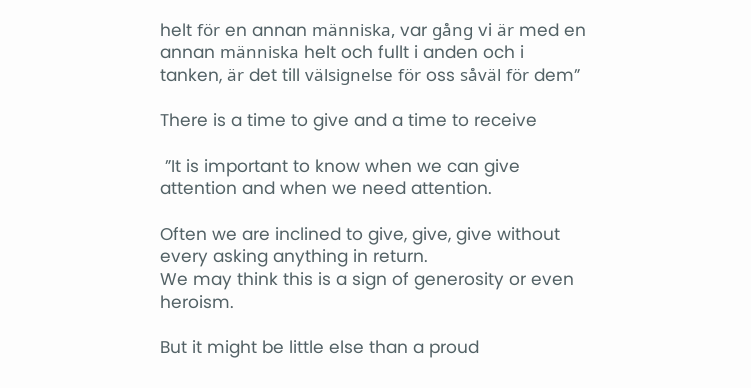helt för en annan människa, var gång vi är med en annan människa helt och fullt i anden och i tanken, är det till välsignelse för oss såväl för dem”

There is a time to give and a time to receive

 ”It is important to know when we can give attention and when we need attention.

Often we are inclined to give, give, give without every asking anything in return.
We may think this is a sign of generosity or even heroism.

But it might be little else than a proud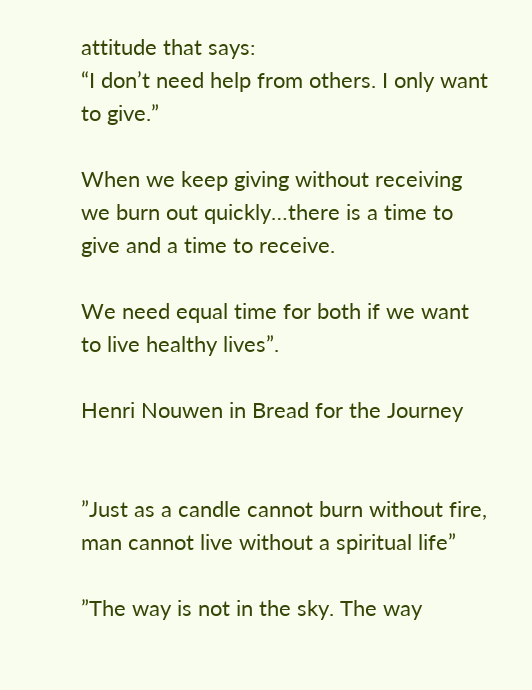attitude that says:
“I don’t need help from others. I only want to give.”

When we keep giving without receiving we burn out quickly…there is a time to give and a time to receive.

We need equal time for both if we want to live healthy lives”.

Henri Nouwen in Bread for the Journey


”Just as a candle cannot burn without fire, man cannot live without a spiritual life”

”The way is not in the sky. The way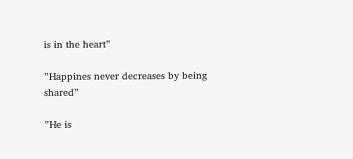is in the heart”

”Happines never decreases by being shared”

”He is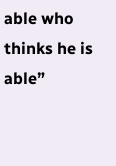able who thinks he is able”